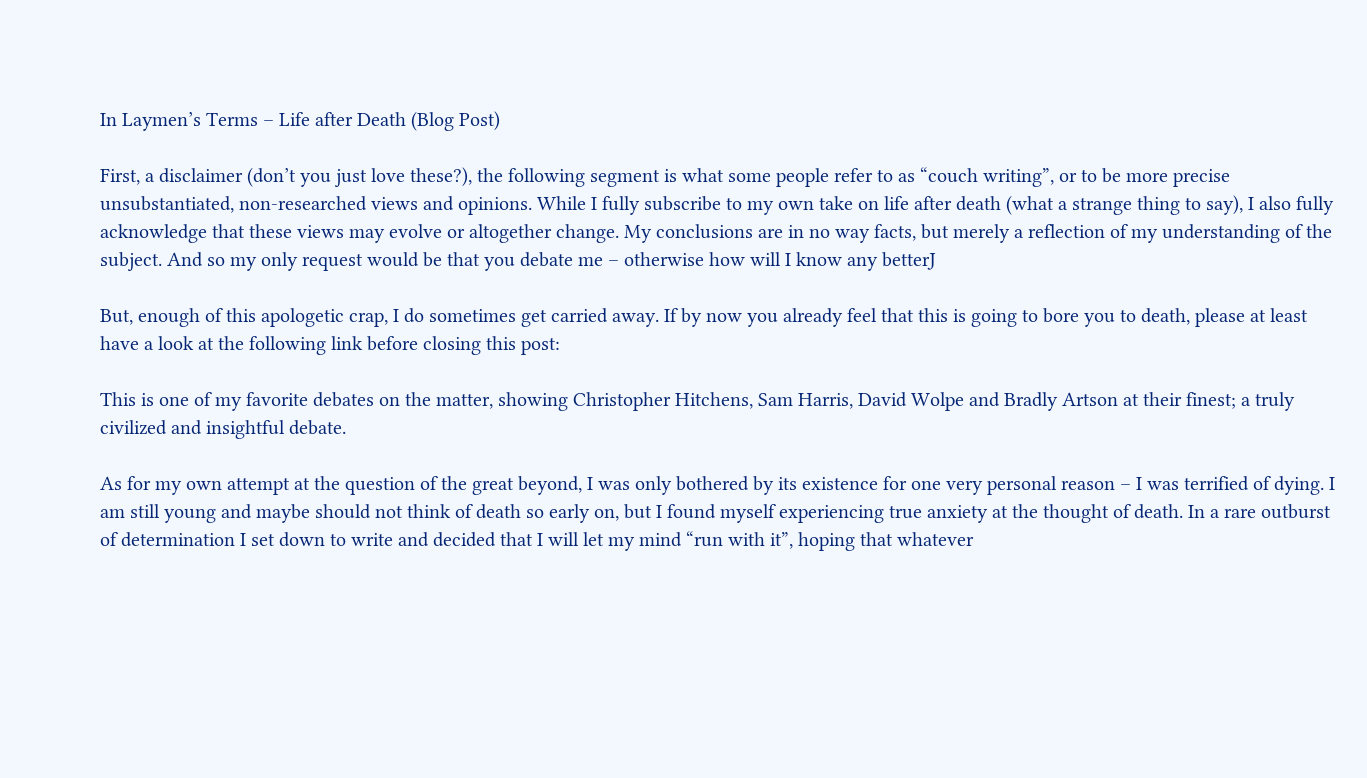In Laymen’s Terms – Life after Death (Blog Post)

First, a disclaimer (don’t you just love these?), the following segment is what some people refer to as “couch writing”, or to be more precise unsubstantiated, non-researched views and opinions. While I fully subscribe to my own take on life after death (what a strange thing to say), I also fully acknowledge that these views may evolve or altogether change. My conclusions are in no way facts, but merely a reflection of my understanding of the subject. And so my only request would be that you debate me – otherwise how will I know any betterJ

But, enough of this apologetic crap, I do sometimes get carried away. If by now you already feel that this is going to bore you to death, please at least have a look at the following link before closing this post:

This is one of my favorite debates on the matter, showing Christopher Hitchens, Sam Harris, David Wolpe and Bradly Artson at their finest; a truly civilized and insightful debate.

As for my own attempt at the question of the great beyond, I was only bothered by its existence for one very personal reason – I was terrified of dying. I am still young and maybe should not think of death so early on, but I found myself experiencing true anxiety at the thought of death. In a rare outburst of determination I set down to write and decided that I will let my mind “run with it”, hoping that whatever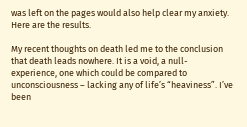was left on the pages would also help clear my anxiety. Here are the results.

My recent thoughts on death led me to the conclusion that death leads nowhere. It is a void, a null-experience, one which could be compared to unconsciousness – lacking any of life’s “heaviness”. I’ve been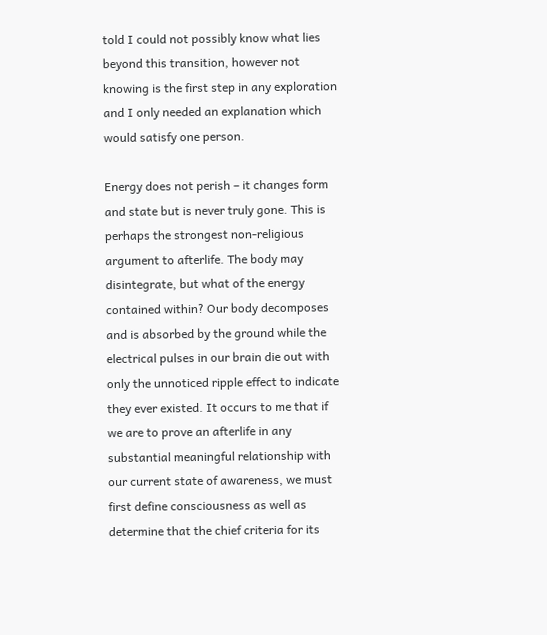told I could not possibly know what lies beyond this transition, however not knowing is the first step in any exploration and I only needed an explanation which would satisfy one person.

Energy does not perish – it changes form and state but is never truly gone. This is perhaps the strongest non-religious argument to afterlife. The body may disintegrate, but what of the energy contained within? Our body decomposes and is absorbed by the ground while the electrical pulses in our brain die out with only the unnoticed ripple effect to indicate they ever existed. It occurs to me that if we are to prove an afterlife in any substantial meaningful relationship with our current state of awareness, we must first define consciousness as well as determine that the chief criteria for its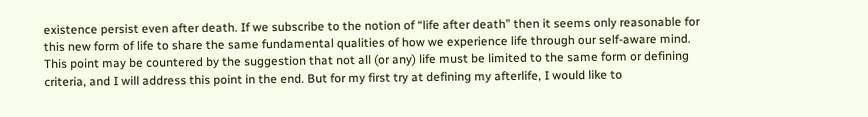existence persist even after death. If we subscribe to the notion of “life after death” then it seems only reasonable for this new form of life to share the same fundamental qualities of how we experience life through our self-aware mind. This point may be countered by the suggestion that not all (or any) life must be limited to the same form or defining criteria, and I will address this point in the end. But for my first try at defining my afterlife, I would like to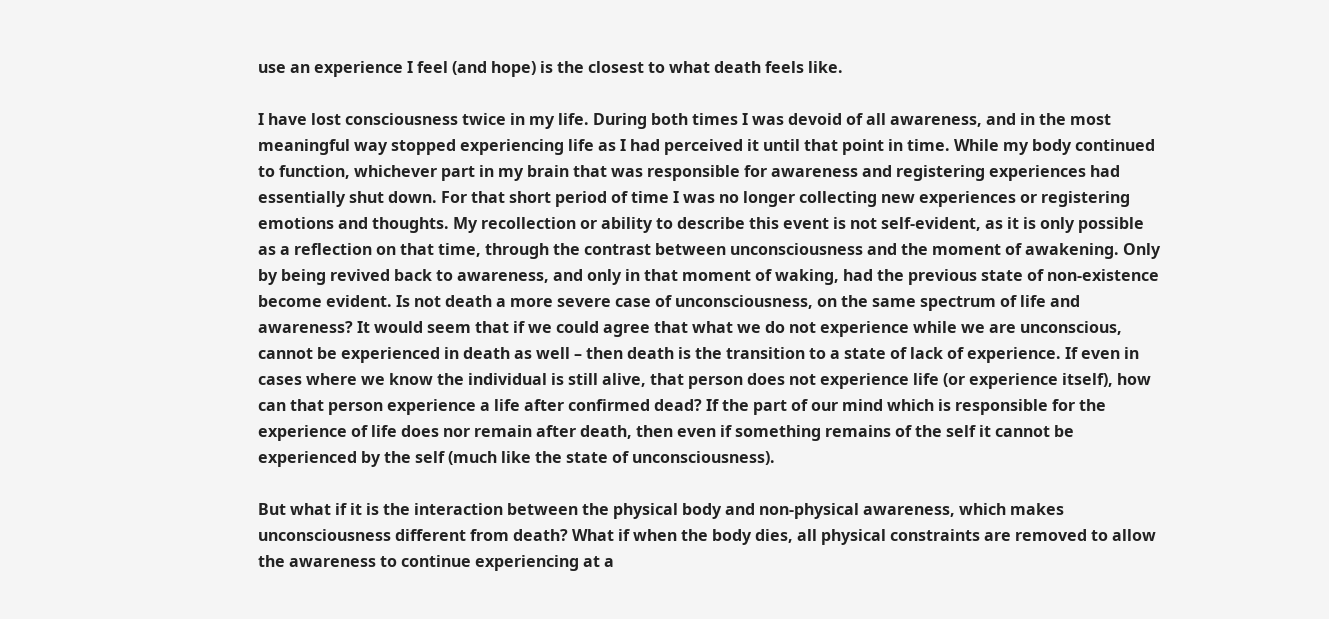use an experience I feel (and hope) is the closest to what death feels like.

I have lost consciousness twice in my life. During both times I was devoid of all awareness, and in the most meaningful way stopped experiencing life as I had perceived it until that point in time. While my body continued to function, whichever part in my brain that was responsible for awareness and registering experiences had essentially shut down. For that short period of time I was no longer collecting new experiences or registering emotions and thoughts. My recollection or ability to describe this event is not self-evident, as it is only possible as a reflection on that time, through the contrast between unconsciousness and the moment of awakening. Only by being revived back to awareness, and only in that moment of waking, had the previous state of non-existence become evident. Is not death a more severe case of unconsciousness, on the same spectrum of life and awareness? It would seem that if we could agree that what we do not experience while we are unconscious, cannot be experienced in death as well – then death is the transition to a state of lack of experience. If even in cases where we know the individual is still alive, that person does not experience life (or experience itself), how can that person experience a life after confirmed dead? If the part of our mind which is responsible for the experience of life does nor remain after death, then even if something remains of the self it cannot be experienced by the self (much like the state of unconsciousness).

But what if it is the interaction between the physical body and non-physical awareness, which makes unconsciousness different from death? What if when the body dies, all physical constraints are removed to allow the awareness to continue experiencing at a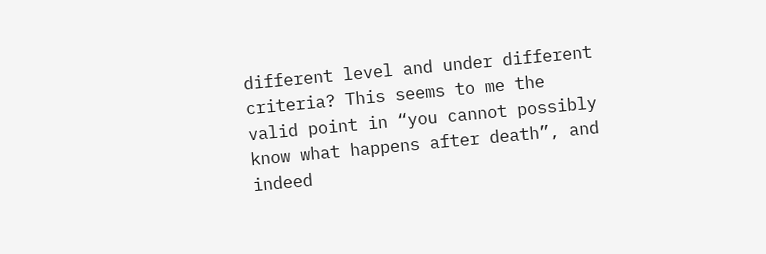different level and under different criteria? This seems to me the valid point in “you cannot possibly know what happens after death”, and indeed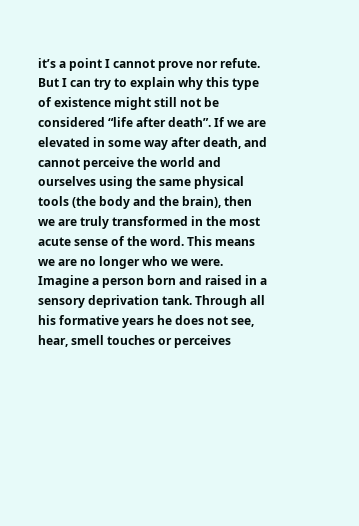it’s a point I cannot prove nor refute. But I can try to explain why this type of existence might still not be considered “life after death”. If we are elevated in some way after death, and cannot perceive the world and ourselves using the same physical tools (the body and the brain), then we are truly transformed in the most acute sense of the word. This means we are no longer who we were. Imagine a person born and raised in a sensory deprivation tank. Through all his formative years he does not see, hear, smell touches or perceives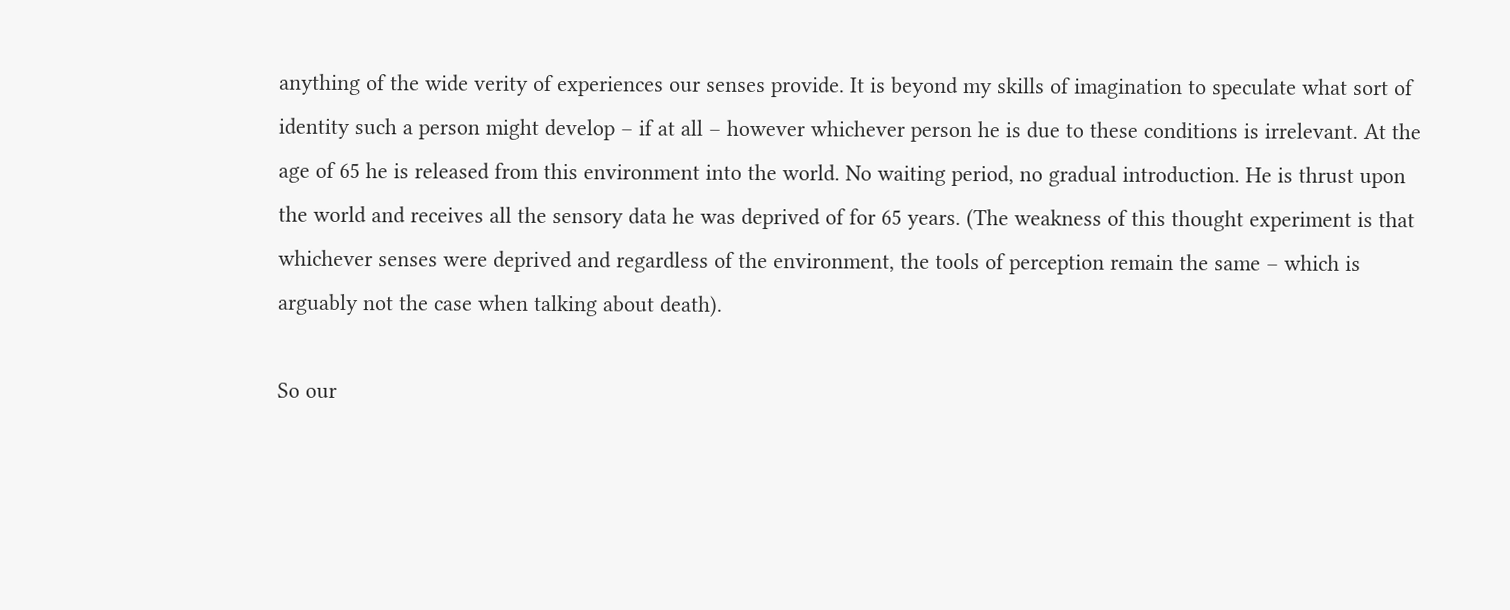anything of the wide verity of experiences our senses provide. It is beyond my skills of imagination to speculate what sort of identity such a person might develop – if at all – however whichever person he is due to these conditions is irrelevant. At the age of 65 he is released from this environment into the world. No waiting period, no gradual introduction. He is thrust upon the world and receives all the sensory data he was deprived of for 65 years. (The weakness of this thought experiment is that whichever senses were deprived and regardless of the environment, the tools of perception remain the same – which is arguably not the case when talking about death).

So our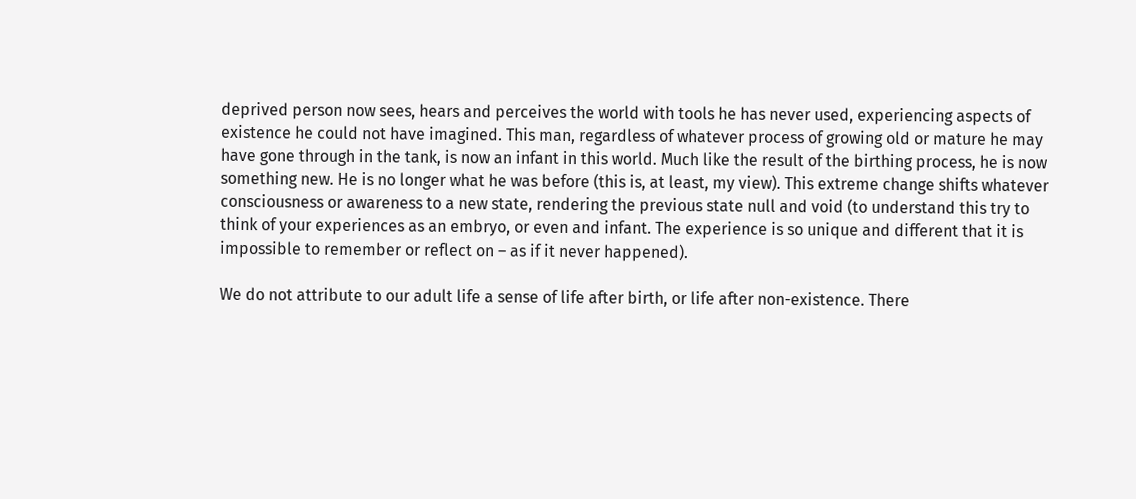deprived person now sees, hears and perceives the world with tools he has never used, experiencing aspects of existence he could not have imagined. This man, regardless of whatever process of growing old or mature he may have gone through in the tank, is now an infant in this world. Much like the result of the birthing process, he is now something new. He is no longer what he was before (this is, at least, my view). This extreme change shifts whatever consciousness or awareness to a new state, rendering the previous state null and void (to understand this try to think of your experiences as an embryo, or even and infant. The experience is so unique and different that it is impossible to remember or reflect on – as if it never happened).

We do not attribute to our adult life a sense of life after birth, or life after non-existence. There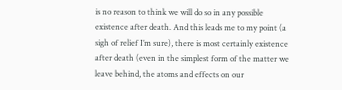is no reason to think we will do so in any possible existence after death. And this leads me to my point (a sigh of relief I’m sure), there is most certainly existence after death (even in the simplest form of the matter we leave behind, the atoms and effects on our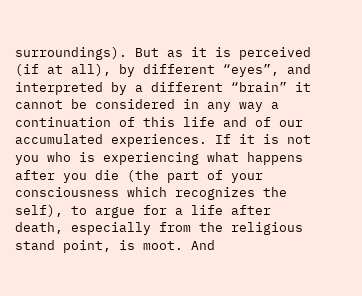surroundings). But as it is perceived (if at all), by different “eyes”, and interpreted by a different “brain” it cannot be considered in any way a continuation of this life and of our accumulated experiences. If it is not you who is experiencing what happens after you die (the part of your consciousness which recognizes the self), to argue for a life after death, especially from the religious stand point, is moot. And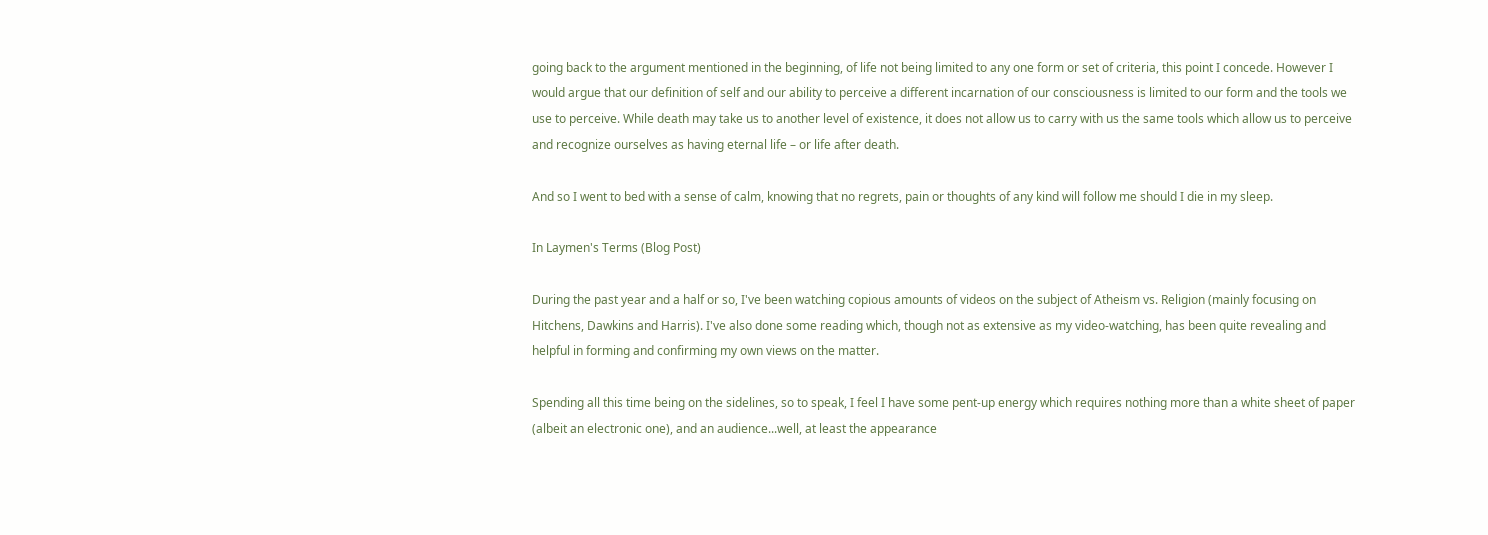going back to the argument mentioned in the beginning, of life not being limited to any one form or set of criteria, this point I concede. However I would argue that our definition of self and our ability to perceive a different incarnation of our consciousness is limited to our form and the tools we use to perceive. While death may take us to another level of existence, it does not allow us to carry with us the same tools which allow us to perceive and recognize ourselves as having eternal life – or life after death.

And so I went to bed with a sense of calm, knowing that no regrets, pain or thoughts of any kind will follow me should I die in my sleep.

In Laymen's Terms (Blog Post)

During the past year and a half or so, I've been watching copious amounts of videos on the subject of Atheism vs. Religion (mainly focusing on Hitchens, Dawkins and Harris). I've also done some reading which, though not as extensive as my video-watching, has been quite revealing and helpful in forming and confirming my own views on the matter.

Spending all this time being on the sidelines, so to speak, I feel I have some pent-up energy which requires nothing more than a white sheet of paper (albeit an electronic one), and an audience...well, at least the appearance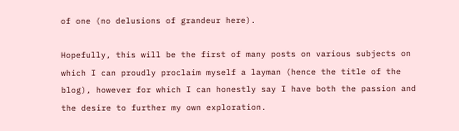of one (no delusions of grandeur here).

Hopefully, this will be the first of many posts on various subjects on which I can proudly proclaim myself a layman (hence the title of the blog), however for which I can honestly say I have both the passion and the desire to further my own exploration.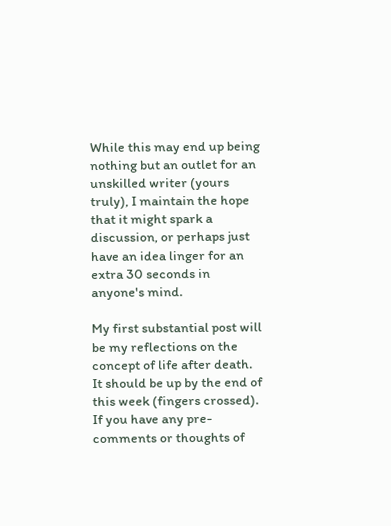While this may end up being nothing but an outlet for an unskilled writer (yours truly), I maintain the hope that it might spark a discussion, or perhaps just have an idea linger for an extra 30 seconds in anyone's mind.

My first substantial post will be my reflections on the concept of life after death. It should be up by the end of this week (fingers crossed). If you have any pre-comments or thoughts of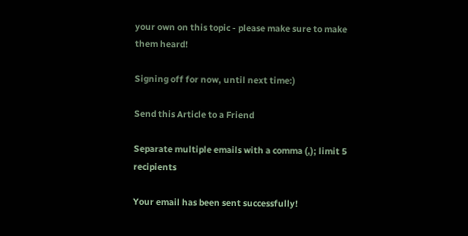your own on this topic - please make sure to make them heard!

Signing off for now, until next time:)

Send this Article to a Friend

Separate multiple emails with a comma (,); limit 5 recipients

Your email has been sent successfully!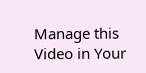Manage this Video in Your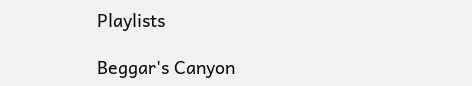Playlists

Beggar's Canyon